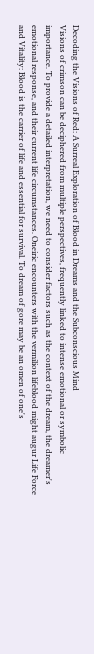Decoding the Visions of Red: A Surreal Exploration of Blood in Dreams and the Subconscious Mind
Visions of crimson can be deciphered from multiple perspectives, frequently linked to intense emotional or symbolic importance. To provide a detailed interpretation, we need to consider factors such as the context of the dream, the dreamer's emotional response, and their current life circumstances. Oneiric encounters with the vermilion lifeblood might augur Life Force and Vitality: Blood is the carrier of life and essential for survival. To dream of gore may be an omen of one's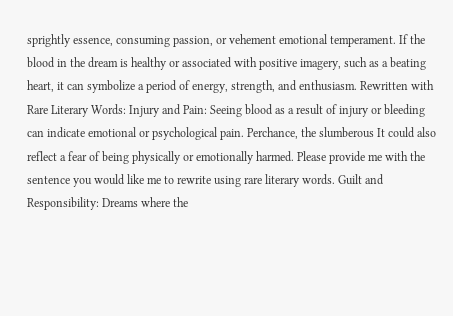sprightly essence, consuming passion, or vehement emotional temperament. If the blood in the dream is healthy or associated with positive imagery, such as a beating heart, it can symbolize a period of energy, strength, and enthusiasm. Rewritten with Rare Literary Words: Injury and Pain: Seeing blood as a result of injury or bleeding can indicate emotional or psychological pain. Perchance, the slumberous It could also reflect a fear of being physically or emotionally harmed. Please provide me with the sentence you would like me to rewrite using rare literary words. Guilt and Responsibility: Dreams where the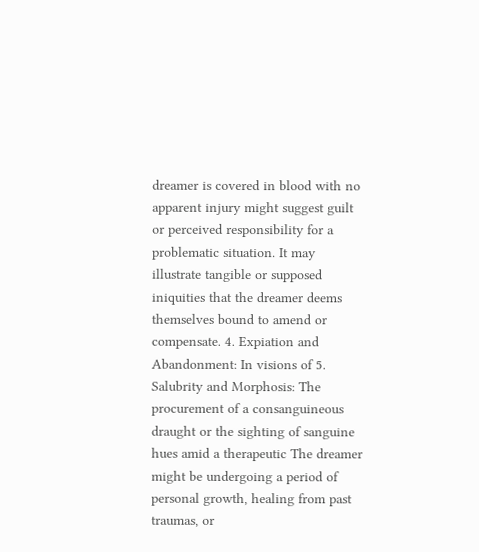dreamer is covered in blood with no apparent injury might suggest guilt or perceived responsibility for a problematic situation. It may illustrate tangible or supposed iniquities that the dreamer deems themselves bound to amend or compensate. 4. Expiation and Abandonment: In visions of 5. Salubrity and Morphosis: The procurement of a consanguineous draught or the sighting of sanguine hues amid a therapeutic The dreamer might be undergoing a period of personal growth, healing from past traumas, or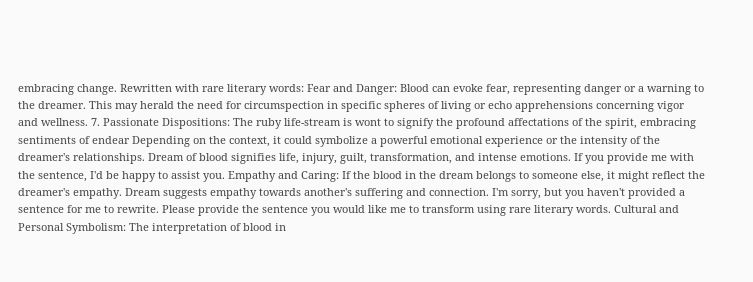embracing change. Rewritten with rare literary words: Fear and Danger: Blood can evoke fear, representing danger or a warning to the dreamer. This may herald the need for circumspection in specific spheres of living or echo apprehensions concerning vigor and wellness. 7. Passionate Dispositions: The ruby life-stream is wont to signify the profound affectations of the spirit, embracing sentiments of endear Depending on the context, it could symbolize a powerful emotional experience or the intensity of the dreamer's relationships. Dream of blood signifies life, injury, guilt, transformation, and intense emotions. If you provide me with the sentence, I'd be happy to assist you. Empathy and Caring: If the blood in the dream belongs to someone else, it might reflect the dreamer's empathy. Dream suggests empathy towards another's suffering and connection. I'm sorry, but you haven't provided a sentence for me to rewrite. Please provide the sentence you would like me to transform using rare literary words. Cultural and Personal Symbolism: The interpretation of blood in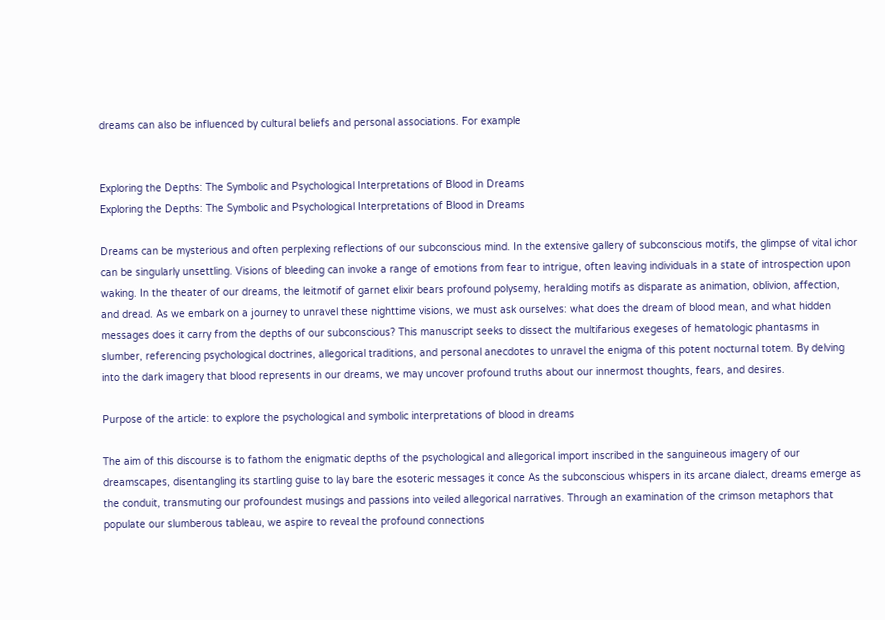dreams can also be influenced by cultural beliefs and personal associations. For example


Exploring the Depths: The Symbolic and Psychological Interpretations of Blood in Dreams
Exploring the Depths: The Symbolic and Psychological Interpretations of Blood in Dreams

Dreams can be mysterious and often perplexing reflections of our subconscious mind. In the extensive gallery of subconscious motifs, the glimpse of vital ichor can be singularly unsettling. Visions of bleeding can invoke a range of emotions from fear to intrigue, often leaving individuals in a state of introspection upon waking. In the theater of our dreams, the leitmotif of garnet elixir bears profound polysemy, heralding motifs as disparate as animation, oblivion, affection, and dread. As we embark on a journey to unravel these nighttime visions, we must ask ourselves: what does the dream of blood mean, and what hidden messages does it carry from the depths of our subconscious? This manuscript seeks to dissect the multifarious exegeses of hematologic phantasms in slumber, referencing psychological doctrines, allegorical traditions, and personal anecdotes to unravel the enigma of this potent nocturnal totem. By delving into the dark imagery that blood represents in our dreams, we may uncover profound truths about our innermost thoughts, fears, and desires.

Purpose of the article: to explore the psychological and symbolic interpretations of blood in dreams

The aim of this discourse is to fathom the enigmatic depths of the psychological and allegorical import inscribed in the sanguineous imagery of our dreamscapes, disentangling its startling guise to lay bare the esoteric messages it conce As the subconscious whispers in its arcane dialect, dreams emerge as the conduit, transmuting our profoundest musings and passions into veiled allegorical narratives. Through an examination of the crimson metaphors that populate our slumberous tableau, we aspire to reveal the profound connections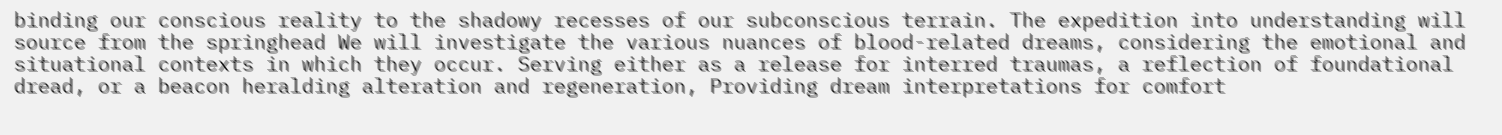binding our conscious reality to the shadowy recesses of our subconscious terrain. The expedition into understanding will source from the springhead We will investigate the various nuances of blood-related dreams, considering the emotional and situational contexts in which they occur. Serving either as a release for interred traumas, a reflection of foundational dread, or a beacon heralding alteration and regeneration, Providing dream interpretations for comfort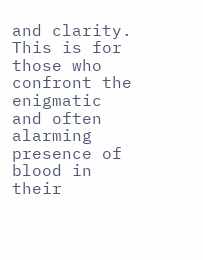and clarity. This is for those who confront the enigmatic and often alarming presence of blood in their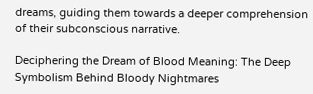dreams, guiding them towards a deeper comprehension of their subconscious narrative.

Deciphering the Dream of Blood Meaning: The Deep Symbolism Behind Bloody Nightmares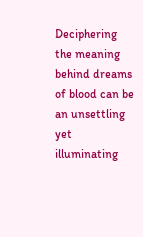Deciphering the meaning behind dreams of blood can be an unsettling yet illuminating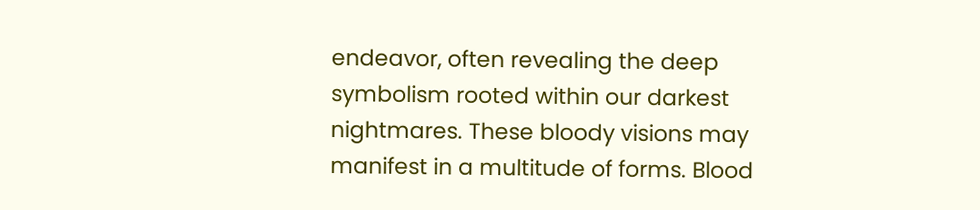endeavor, often revealing the deep symbolism rooted within our darkest nightmares. These bloody visions may manifest in a multitude of forms. Blood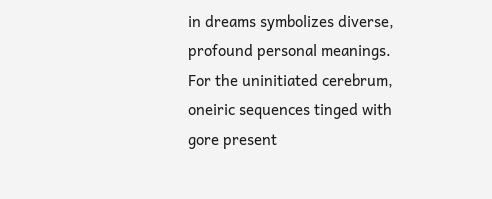in dreams symbolizes diverse, profound personal meanings. For the uninitiated cerebrum, oneiric sequences tinged with gore present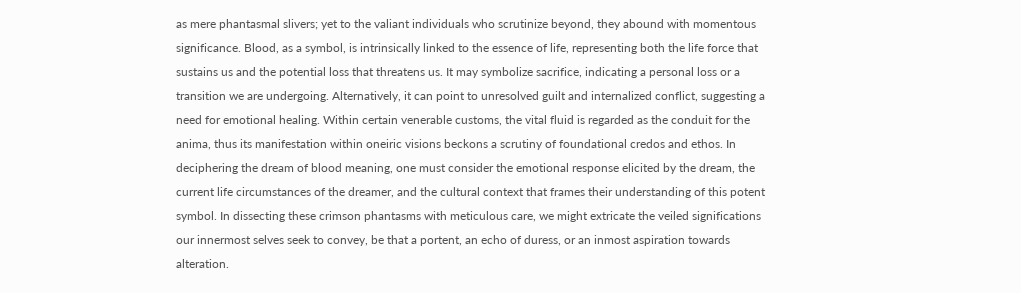as mere phantasmal slivers; yet to the valiant individuals who scrutinize beyond, they abound with momentous significance. Blood, as a symbol, is intrinsically linked to the essence of life, representing both the life force that sustains us and the potential loss that threatens us. It may symbolize sacrifice, indicating a personal loss or a transition we are undergoing. Alternatively, it can point to unresolved guilt and internalized conflict, suggesting a need for emotional healing. Within certain venerable customs, the vital fluid is regarded as the conduit for the anima, thus its manifestation within oneiric visions beckons a scrutiny of foundational credos and ethos. In deciphering the dream of blood meaning, one must consider the emotional response elicited by the dream, the current life circumstances of the dreamer, and the cultural context that frames their understanding of this potent symbol. In dissecting these crimson phantasms with meticulous care, we might extricate the veiled significations our innermost selves seek to convey, be that a portent, an echo of duress, or an inmost aspiration towards alteration.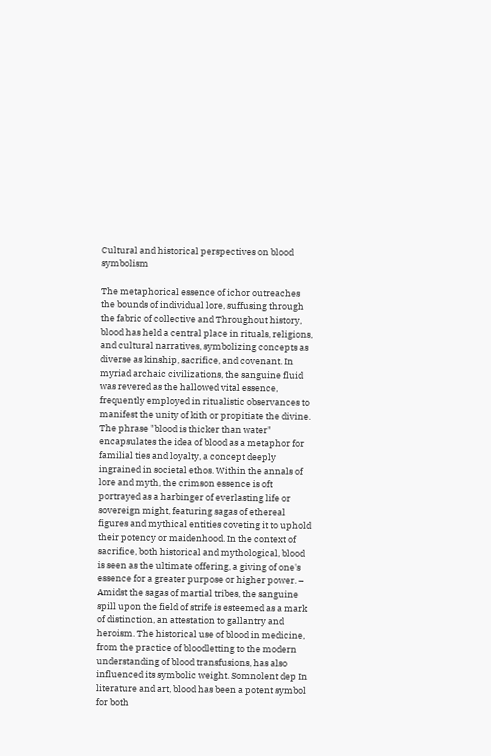Cultural and historical perspectives on blood symbolism

The metaphorical essence of ichor outreaches the bounds of individual lore, suffusing through the fabric of collective and Throughout history, blood has held a central place in rituals, religions, and cultural narratives, symbolizing concepts as diverse as kinship, sacrifice, and covenant. In myriad archaic civilizations, the sanguine fluid was revered as the hallowed vital essence, frequently employed in ritualistic observances to manifest the unity of kith or propitiate the divine. The phrase "blood is thicker than water" encapsulates the idea of blood as a metaphor for familial ties and loyalty, a concept deeply ingrained in societal ethos. Within the annals of lore and myth, the crimson essence is oft portrayed as a harbinger of everlasting life or sovereign might, featuring sagas of ethereal figures and mythical entities coveting it to uphold their potency or maidenhood. In the context of sacrifice, both historical and mythological, blood is seen as the ultimate offering, a giving of one's essence for a greater purpose or higher power. – Amidst the sagas of martial tribes, the sanguine spill upon the field of strife is esteemed as a mark of distinction, an attestation to gallantry and heroism. The historical use of blood in medicine, from the practice of bloodletting to the modern understanding of blood transfusions, has also influenced its symbolic weight. Somnolent dep In literature and art, blood has been a potent symbol for both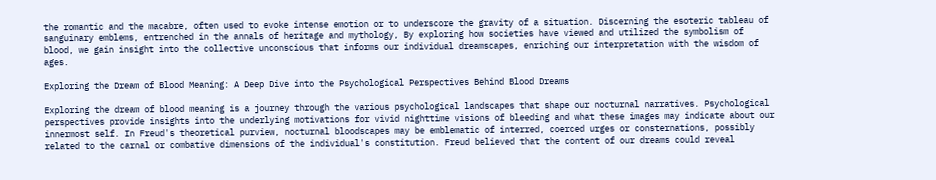the romantic and the macabre, often used to evoke intense emotion or to underscore the gravity of a situation. Discerning the esoteric tableau of sanguinary emblems, entrenched in the annals of heritage and mythology, By exploring how societies have viewed and utilized the symbolism of blood, we gain insight into the collective unconscious that informs our individual dreamscapes, enriching our interpretation with the wisdom of ages.

Exploring the Dream of Blood Meaning: A Deep Dive into the Psychological Perspectives Behind Blood Dreams

Exploring the dream of blood meaning is a journey through the various psychological landscapes that shape our nocturnal narratives. Psychological perspectives provide insights into the underlying motivations for vivid nighttime visions of bleeding and what these images may indicate about our innermost self. In Freud's theoretical purview, nocturnal bloodscapes may be emblematic of interred, coerced urges or consternations, possibly related to the carnal or combative dimensions of the individual's constitution. Freud believed that the content of our dreams could reveal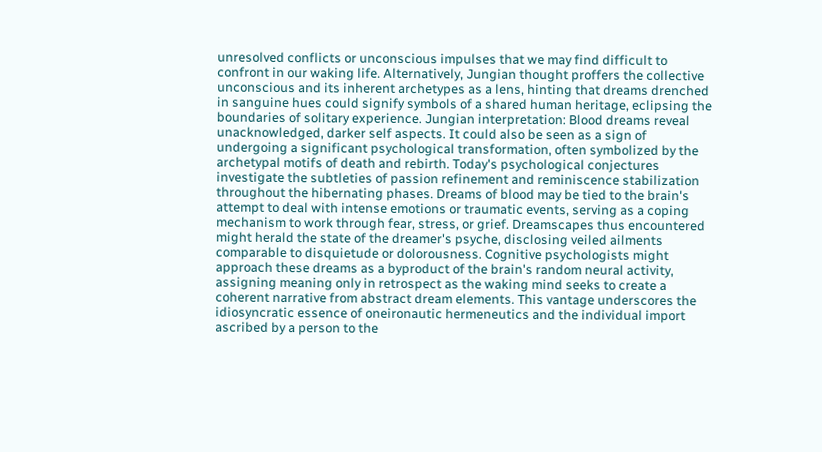unresolved conflicts or unconscious impulses that we may find difficult to confront in our waking life. Alternatively, Jungian thought proffers the collective unconscious and its inherent archetypes as a lens, hinting that dreams drenched in sanguine hues could signify symbols of a shared human heritage, eclipsing the boundaries of solitary experience. Jungian interpretation: Blood dreams reveal unacknowledged, darker self aspects. It could also be seen as a sign of undergoing a significant psychological transformation, often symbolized by the archetypal motifs of death and rebirth. Today's psychological conjectures investigate the subtleties of passion refinement and reminiscence stabilization throughout the hibernating phases. Dreams of blood may be tied to the brain's attempt to deal with intense emotions or traumatic events, serving as a coping mechanism to work through fear, stress, or grief. Dreamscapes thus encountered might herald the state of the dreamer's psyche, disclosing veiled ailments comparable to disquietude or dolorousness. Cognitive psychologists might approach these dreams as a byproduct of the brain's random neural activity, assigning meaning only in retrospect as the waking mind seeks to create a coherent narrative from abstract dream elements. This vantage underscores the idiosyncratic essence of oneironautic hermeneutics and the individual import ascribed by a person to the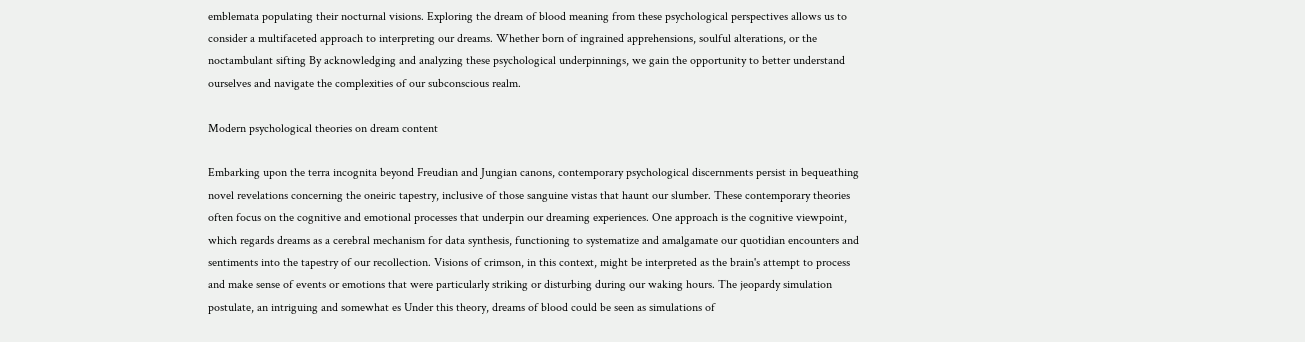emblemata populating their nocturnal visions. Exploring the dream of blood meaning from these psychological perspectives allows us to consider a multifaceted approach to interpreting our dreams. Whether born of ingrained apprehensions, soulful alterations, or the noctambulant sifting By acknowledging and analyzing these psychological underpinnings, we gain the opportunity to better understand ourselves and navigate the complexities of our subconscious realm.

Modern psychological theories on dream content

Embarking upon the terra incognita beyond Freudian and Jungian canons, contemporary psychological discernments persist in bequeathing novel revelations concerning the oneiric tapestry, inclusive of those sanguine vistas that haunt our slumber. These contemporary theories often focus on the cognitive and emotional processes that underpin our dreaming experiences. One approach is the cognitive viewpoint, which regards dreams as a cerebral mechanism for data synthesis, functioning to systematize and amalgamate our quotidian encounters and sentiments into the tapestry of our recollection. Visions of crimson, in this context, might be interpreted as the brain's attempt to process and make sense of events or emotions that were particularly striking or disturbing during our waking hours. The jeopardy simulation postulate, an intriguing and somewhat es Under this theory, dreams of blood could be seen as simulations of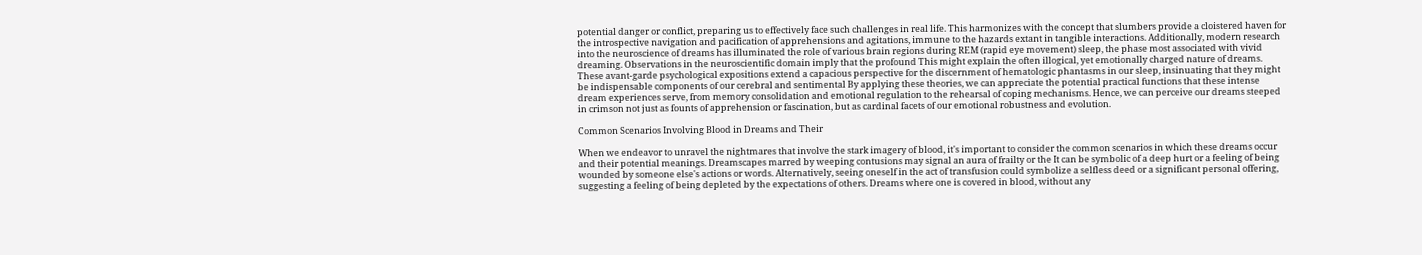potential danger or conflict, preparing us to effectively face such challenges in real life. This harmonizes with the concept that slumbers provide a cloistered haven for the introspective navigation and pacification of apprehensions and agitations, immune to the hazards extant in tangible interactions. Additionally, modern research into the neuroscience of dreams has illuminated the role of various brain regions during REM (rapid eye movement) sleep, the phase most associated with vivid dreaming. Observations in the neuroscientific domain imply that the profound This might explain the often illogical, yet emotionally charged nature of dreams. These avant-garde psychological expositions extend a capacious perspective for the discernment of hematologic phantasms in our sleep, insinuating that they might be indispensable components of our cerebral and sentimental By applying these theories, we can appreciate the potential practical functions that these intense dream experiences serve, from memory consolidation and emotional regulation to the rehearsal of coping mechanisms. Hence, we can perceive our dreams steeped in crimson not just as founts of apprehension or fascination, but as cardinal facets of our emotional robustness and evolution.

Common Scenarios Involving Blood in Dreams and Their

When we endeavor to unravel the nightmares that involve the stark imagery of blood, it's important to consider the common scenarios in which these dreams occur and their potential meanings. Dreamscapes marred by weeping contusions may signal an aura of frailty or the It can be symbolic of a deep hurt or a feeling of being wounded by someone else's actions or words. Alternatively, seeing oneself in the act of transfusion could symbolize a selfless deed or a significant personal offering, suggesting a feeling of being depleted by the expectations of others. Dreams where one is covered in blood, without any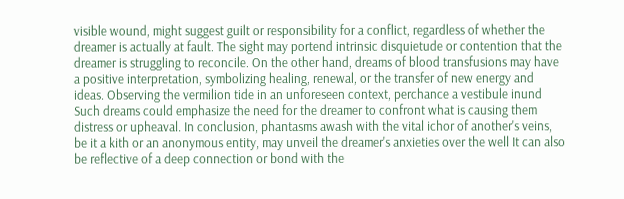visible wound, might suggest guilt or responsibility for a conflict, regardless of whether the dreamer is actually at fault. The sight may portend intrinsic disquietude or contention that the dreamer is struggling to reconcile. On the other hand, dreams of blood transfusions may have a positive interpretation, symbolizing healing, renewal, or the transfer of new energy and ideas. Observing the vermilion tide in an unforeseen context, perchance a vestibule inund Such dreams could emphasize the need for the dreamer to confront what is causing them distress or upheaval. In conclusion, phantasms awash with the vital ichor of another's veins, be it a kith or an anonymous entity, may unveil the dreamer's anxieties over the well It can also be reflective of a deep connection or bond with the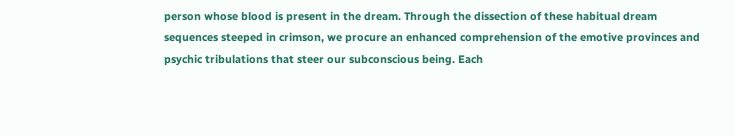person whose blood is present in the dream. Through the dissection of these habitual dream sequences steeped in crimson, we procure an enhanced comprehension of the emotive provinces and psychic tribulations that steer our subconscious being. Each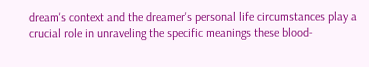dream's context and the dreamer's personal life circumstances play a crucial role in unraveling the specific meanings these blood-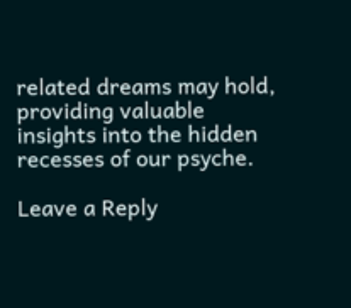related dreams may hold, providing valuable insights into the hidden recesses of our psyche.

Leave a Reply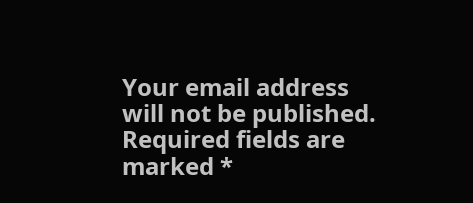Your email address will not be published. Required fields are marked *